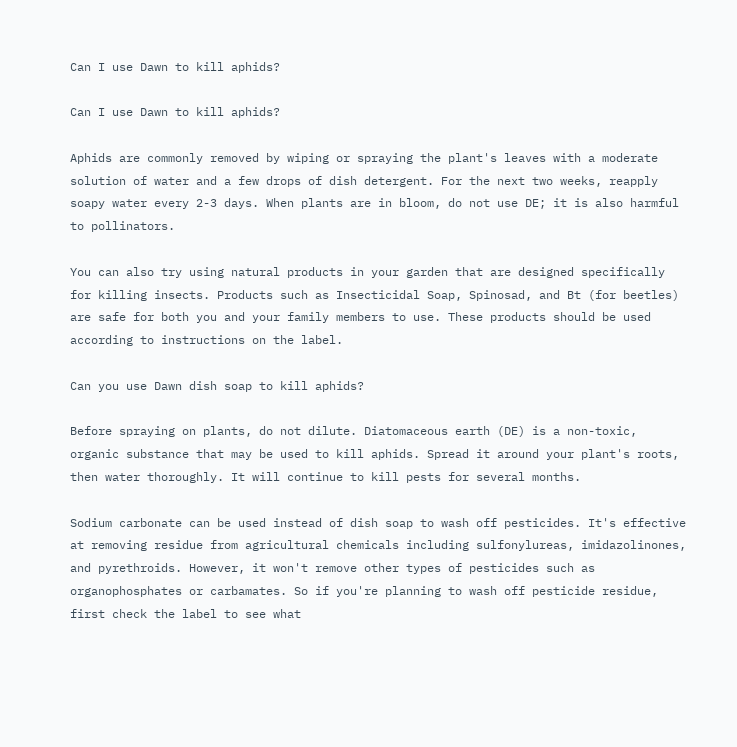Can I use Dawn to kill aphids?

Can I use Dawn to kill aphids?

Aphids are commonly removed by wiping or spraying the plant's leaves with a moderate solution of water and a few drops of dish detergent. For the next two weeks, reapply soapy water every 2-3 days. When plants are in bloom, do not use DE; it is also harmful to pollinators.

You can also try using natural products in your garden that are designed specifically for killing insects. Products such as Insecticidal Soap, Spinosad, and Bt (for beetles) are safe for both you and your family members to use. These products should be used according to instructions on the label.

Can you use Dawn dish soap to kill aphids?

Before spraying on plants, do not dilute. Diatomaceous earth (DE) is a non-toxic, organic substance that may be used to kill aphids. Spread it around your plant's roots, then water thoroughly. It will continue to kill pests for several months.

Sodium carbonate can be used instead of dish soap to wash off pesticides. It's effective at removing residue from agricultural chemicals including sulfonylureas, imidazolinones, and pyrethroids. However, it won't remove other types of pesticides such as organophosphates or carbamates. So if you're planning to wash off pesticide residue, first check the label to see what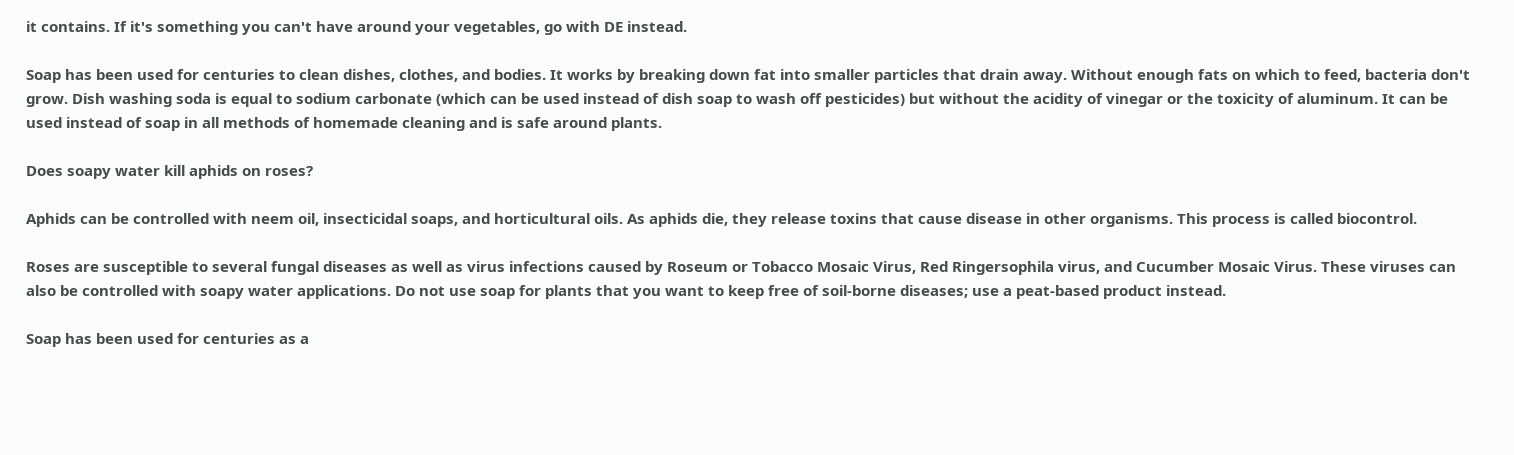it contains. If it's something you can't have around your vegetables, go with DE instead.

Soap has been used for centuries to clean dishes, clothes, and bodies. It works by breaking down fat into smaller particles that drain away. Without enough fats on which to feed, bacteria don't grow. Dish washing soda is equal to sodium carbonate (which can be used instead of dish soap to wash off pesticides) but without the acidity of vinegar or the toxicity of aluminum. It can be used instead of soap in all methods of homemade cleaning and is safe around plants.

Does soapy water kill aphids on roses?

Aphids can be controlled with neem oil, insecticidal soaps, and horticultural oils. As aphids die, they release toxins that cause disease in other organisms. This process is called biocontrol.

Roses are susceptible to several fungal diseases as well as virus infections caused by Roseum or Tobacco Mosaic Virus, Red Ringersophila virus, and Cucumber Mosaic Virus. These viruses can also be controlled with soapy water applications. Do not use soap for plants that you want to keep free of soil-borne diseases; use a peat-based product instead.

Soap has been used for centuries as a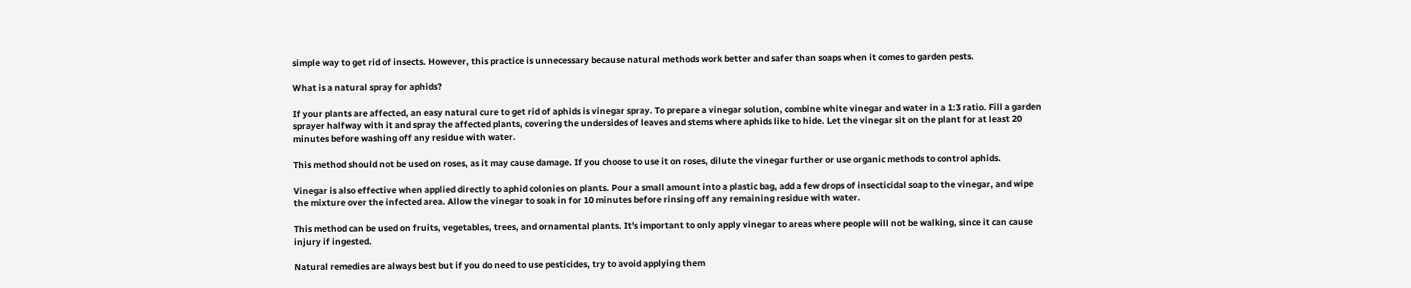simple way to get rid of insects. However, this practice is unnecessary because natural methods work better and safer than soaps when it comes to garden pests.

What is a natural spray for aphids?

If your plants are affected, an easy natural cure to get rid of aphids is vinegar spray. To prepare a vinegar solution, combine white vinegar and water in a 1:3 ratio. Fill a garden sprayer halfway with it and spray the affected plants, covering the undersides of leaves and stems where aphids like to hide. Let the vinegar sit on the plant for at least 20 minutes before washing off any residue with water.

This method should not be used on roses, as it may cause damage. If you choose to use it on roses, dilute the vinegar further or use organic methods to control aphids.

Vinegar is also effective when applied directly to aphid colonies on plants. Pour a small amount into a plastic bag, add a few drops of insecticidal soap to the vinegar, and wipe the mixture over the infected area. Allow the vinegar to soak in for 10 minutes before rinsing off any remaining residue with water.

This method can be used on fruits, vegetables, trees, and ornamental plants. It's important to only apply vinegar to areas where people will not be walking, since it can cause injury if ingested.

Natural remedies are always best but if you do need to use pesticides, try to avoid applying them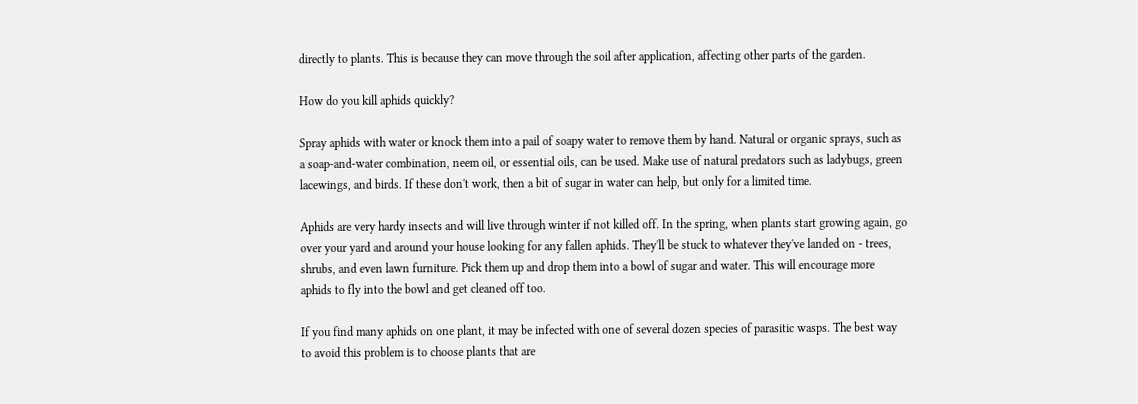directly to plants. This is because they can move through the soil after application, affecting other parts of the garden.

How do you kill aphids quickly?

Spray aphids with water or knock them into a pail of soapy water to remove them by hand. Natural or organic sprays, such as a soap-and-water combination, neem oil, or essential oils, can be used. Make use of natural predators such as ladybugs, green lacewings, and birds. If these don't work, then a bit of sugar in water can help, but only for a limited time.

Aphids are very hardy insects and will live through winter if not killed off. In the spring, when plants start growing again, go over your yard and around your house looking for any fallen aphids. They'll be stuck to whatever they've landed on - trees, shrubs, and even lawn furniture. Pick them up and drop them into a bowl of sugar and water. This will encourage more aphids to fly into the bowl and get cleaned off too.

If you find many aphids on one plant, it may be infected with one of several dozen species of parasitic wasps. The best way to avoid this problem is to choose plants that are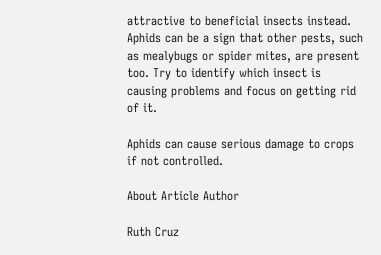attractive to beneficial insects instead. Aphids can be a sign that other pests, such as mealybugs or spider mites, are present too. Try to identify which insect is causing problems and focus on getting rid of it.

Aphids can cause serious damage to crops if not controlled.

About Article Author

Ruth Cruz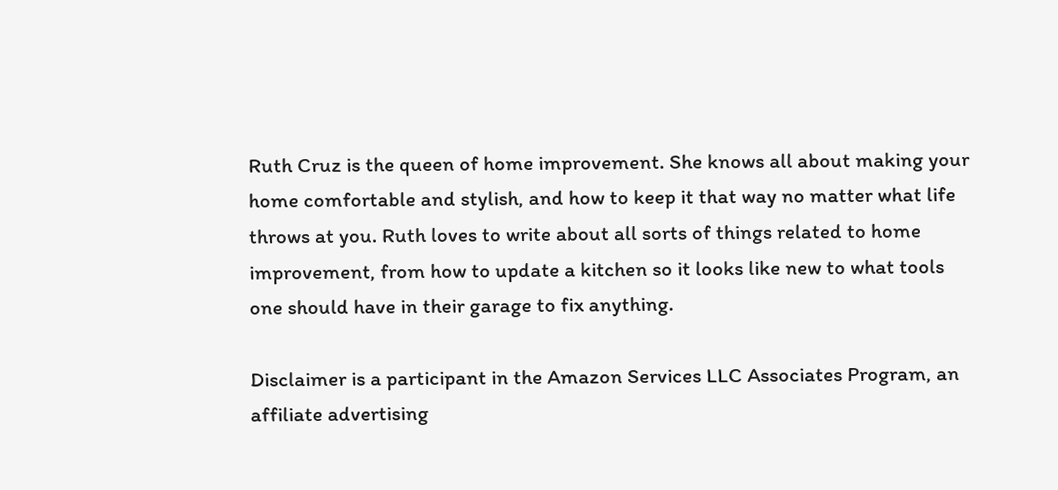Ruth Cruz is the queen of home improvement. She knows all about making your home comfortable and stylish, and how to keep it that way no matter what life throws at you. Ruth loves to write about all sorts of things related to home improvement, from how to update a kitchen so it looks like new to what tools one should have in their garage to fix anything.

Disclaimer is a participant in the Amazon Services LLC Associates Program, an affiliate advertising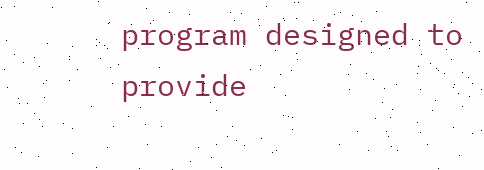program designed to provide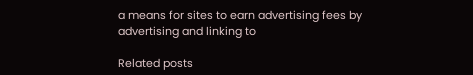a means for sites to earn advertising fees by advertising and linking to

Related posts